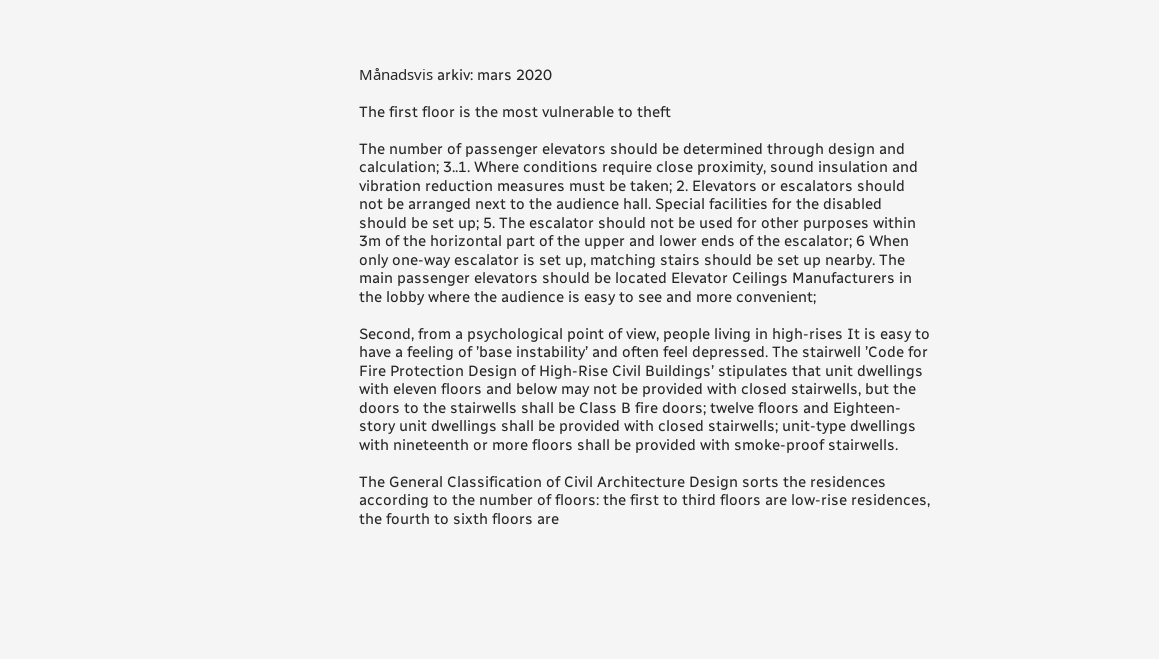Månadsvis arkiv: mars 2020

The first floor is the most vulnerable to theft

The number of passenger elevators should be determined through design and calculation; 3..1. Where conditions require close proximity, sound insulation and vibration reduction measures must be taken; 2. Elevators or escalators should not be arranged next to the audience hall. Special facilities for the disabled should be set up; 5. The escalator should not be used for other purposes within 3m of the horizontal part of the upper and lower ends of the escalator; 6 When only one-way escalator is set up, matching stairs should be set up nearby. The main passenger elevators should be located Elevator Ceilings Manufacturers in the lobby where the audience is easy to see and more convenient;

Second, from a psychological point of view, people living in high-rises It is easy to have a feeling of ’base instability’ and often feel depressed. The stairwell ’Code for Fire Protection Design of High-Rise Civil Buildings’ stipulates that unit dwellings with eleven floors and below may not be provided with closed stairwells, but the doors to the stairwells shall be Class B fire doors; twelve floors and Eighteen-story unit dwellings shall be provided with closed stairwells; unit-type dwellings with nineteenth or more floors shall be provided with smoke-proof stairwells.

The General Classification of Civil Architecture Design sorts the residences according to the number of floors: the first to third floors are low-rise residences, the fourth to sixth floors are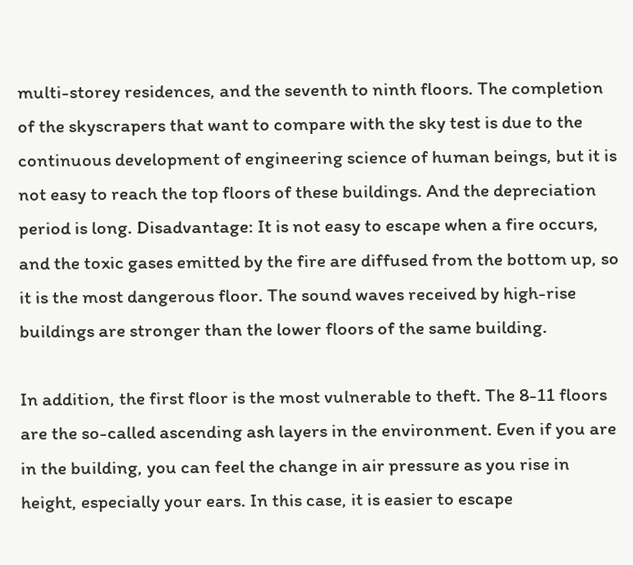multi-storey residences, and the seventh to ninth floors. The completion of the skyscrapers that want to compare with the sky test is due to the continuous development of engineering science of human beings, but it is not easy to reach the top floors of these buildings. And the depreciation period is long. Disadvantage: It is not easy to escape when a fire occurs, and the toxic gases emitted by the fire are diffused from the bottom up, so it is the most dangerous floor. The sound waves received by high-rise buildings are stronger than the lower floors of the same building.

In addition, the first floor is the most vulnerable to theft. The 8-11 floors are the so-called ascending ash layers in the environment. Even if you are in the building, you can feel the change in air pressure as you rise in height, especially your ears. In this case, it is easier to escape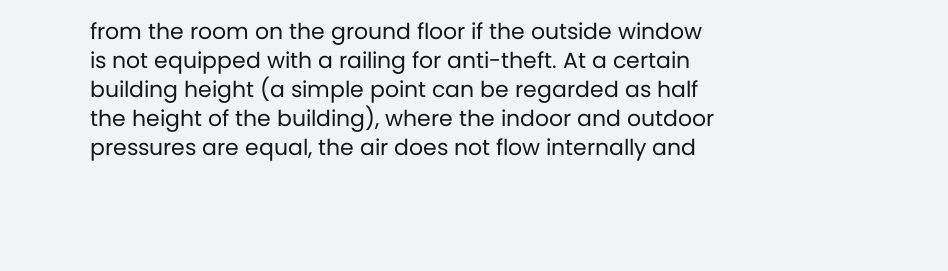from the room on the ground floor if the outside window is not equipped with a railing for anti-theft. At a certain building height (a simple point can be regarded as half the height of the building), where the indoor and outdoor pressures are equal, the air does not flow internally and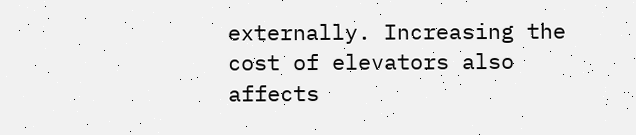externally. Increasing the cost of elevators also affects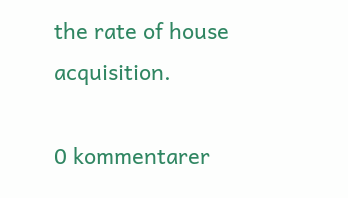the rate of house acquisition.

0 kommentarer